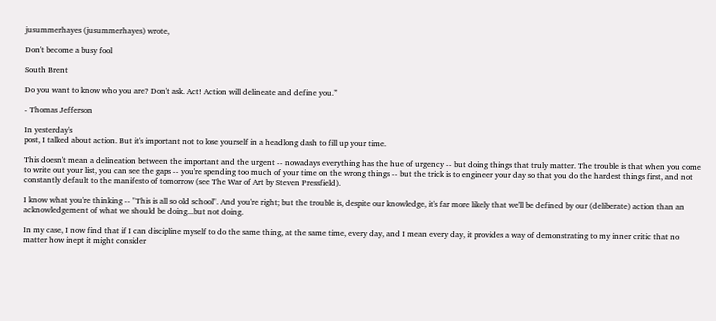jusummerhayes (jusummerhayes) wrote,

Don't become a busy fool

South Brent

Do you want to know who you are? Don't ask. Act! Action will delineate and define you.”

- Thomas Jefferson

In yesterday's
post, I talked about action. But it's important not to lose yourself in a headlong dash to fill up your time.

This doesn't mean a delineation between the important and the urgent -- nowadays everything has the hue of urgency -- but doing things that truly matter. The trouble is that when you come to write out your list, you can see the gaps -- you're spending too much of your time on the wrong things -- but the trick is to engineer your day so that you do the hardest things first, and not constantly default to the manifesto of tomorrow (see The War of Art by Steven Pressfield).

I know what you're thinking -- "This is all so old school". And you're right; but the trouble is, despite our knowledge, it's far more likely that we'll be defined by our (deliberate) action than an acknowledgement of what we should be doing...but not doing.

In my case, I now find that if I can discipline myself to do the same thing, at the same time, every day, and I mean every day, it provides a way of demonstrating to my inner critic that no matter how inept it might consider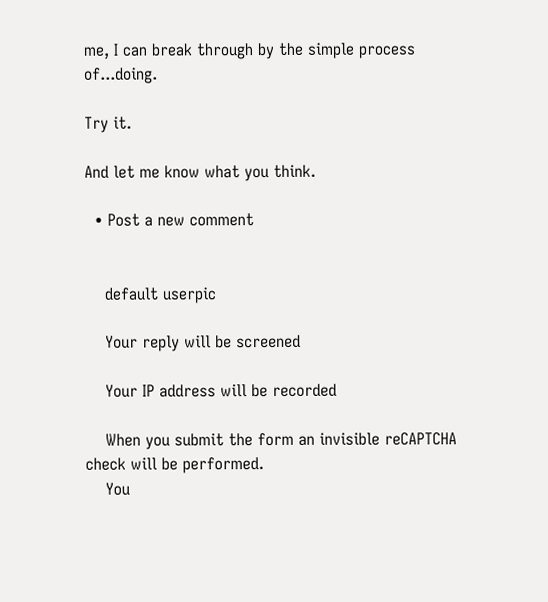me, I can break through by the simple process of...doing.

Try it.

And let me know what you think.

  • Post a new comment


    default userpic

    Your reply will be screened

    Your IP address will be recorded

    When you submit the form an invisible reCAPTCHA check will be performed.
    You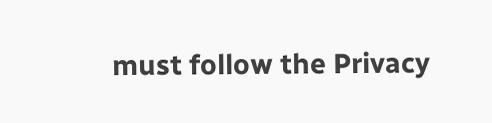must follow the Privacy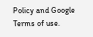Policy and Google Terms of use.